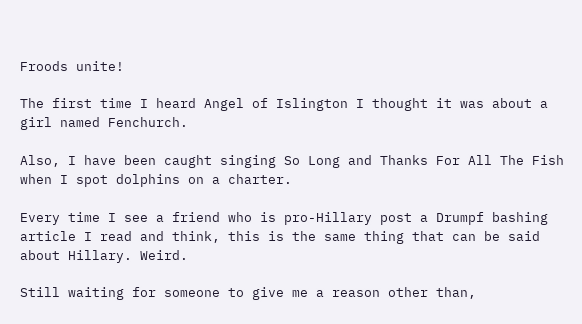Froods unite!

The first time I heard Angel of Islington I thought it was about a girl named Fenchurch.

Also, I have been caught singing So Long and Thanks For All The Fish when I spot dolphins on a charter.

Every time I see a friend who is pro-Hillary post a Drumpf bashing article I read and think, this is the same thing that can be said about Hillary. Weird.

Still waiting for someone to give me a reason other than,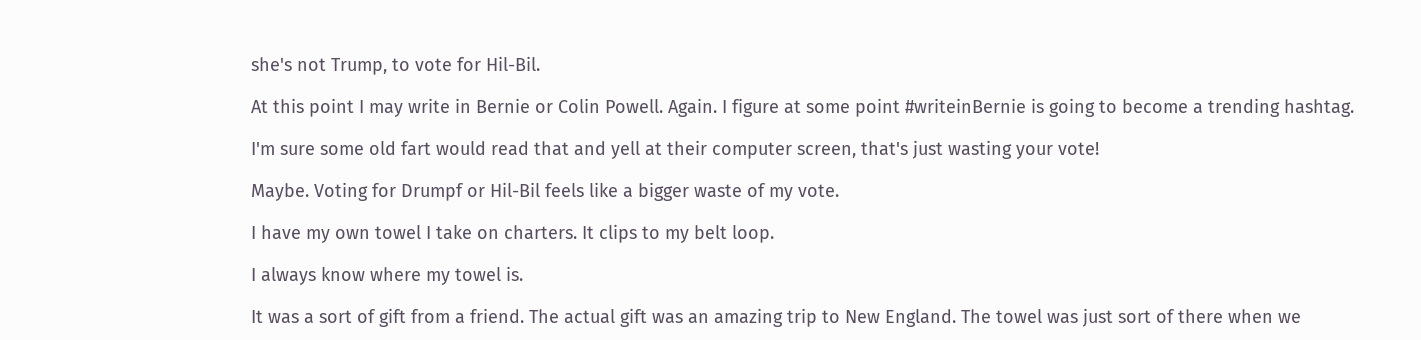she's not Trump, to vote for Hil-Bil.

At this point I may write in Bernie or Colin Powell. Again. I figure at some point #writeinBernie is going to become a trending hashtag.

I'm sure some old fart would read that and yell at their computer screen, that's just wasting your vote!

Maybe. Voting for Drumpf or Hil-Bil feels like a bigger waste of my vote.

I have my own towel I take on charters. It clips to my belt loop.

I always know where my towel is.

It was a sort of gift from a friend. The actual gift was an amazing trip to New England. The towel was just sort of there when we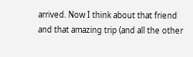arrived. Now I think about that friend and that amazing trip (and all the other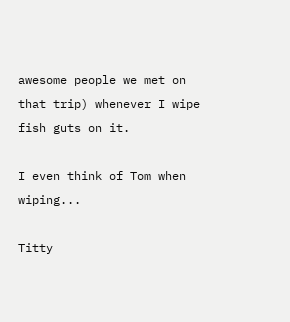awesome people we met on that trip) whenever I wipe fish guts on it.

I even think of Tom when wiping...

Titty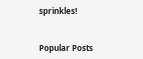sprinkles!


Popular Posts